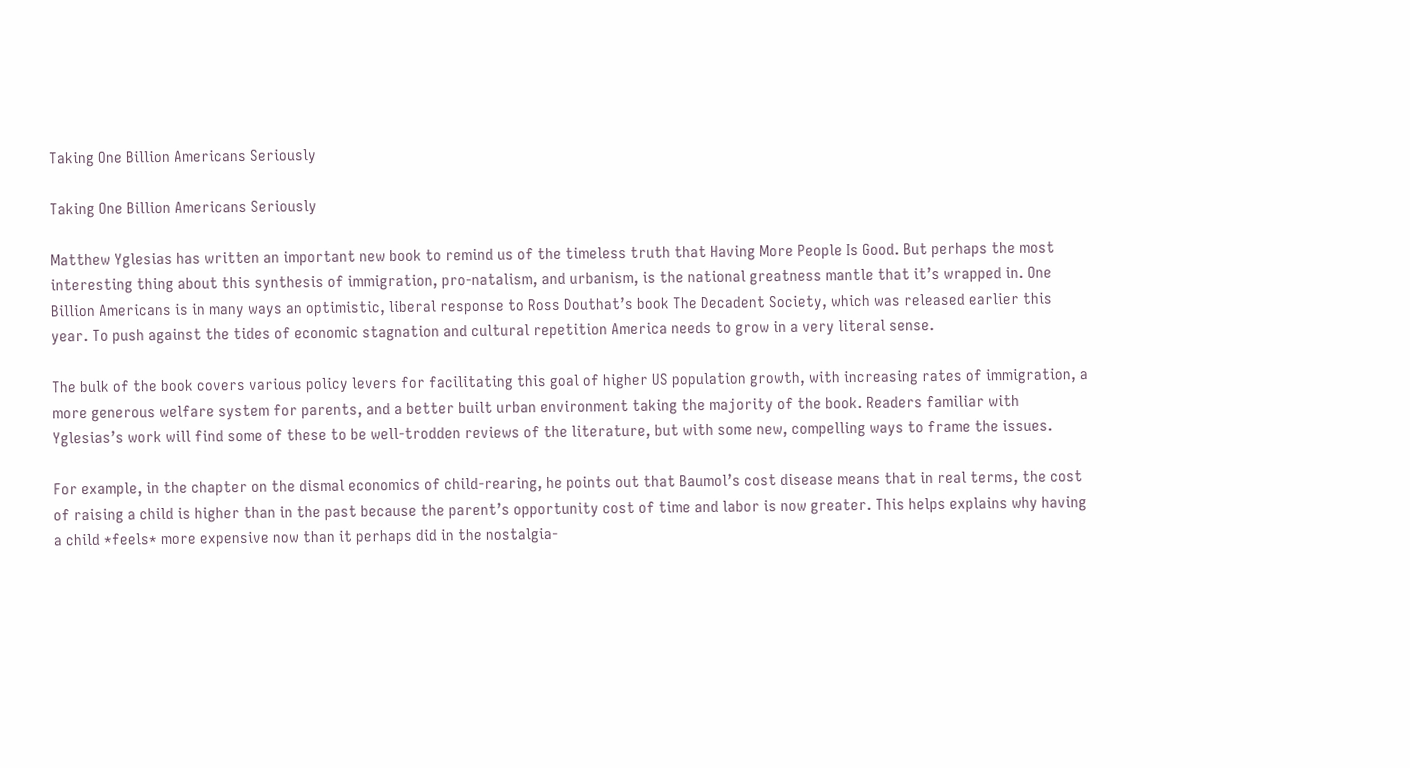Taking One Billion Americans Seriously

Taking One Billion Americans Seriously

Matthew Yglesias has written an important new book to remind us of the timeless truth that Having More People Is Good. But perhaps the most interesting thing about this synthesis of immigration, pro-natalism, and urbanism, is the national greatness mantle that it’s wrapped in. One Billion Americans is in many ways an optimistic, liberal response to Ross Douthat’s book The Decadent Society, which was released earlier this year. To push against the tides of economic stagnation and cultural repetition America needs to grow in a very literal sense.

The bulk of the book covers various policy levers for facilitating this goal of higher US population growth, with increasing rates of immigration, a more generous welfare system for parents, and a better built urban environment taking the majority of the book. Readers familiar with Yglesias’s work will find some of these to be well-trodden reviews of the literature, but with some new, compelling ways to frame the issues.

For example, in the chapter on the dismal economics of child-rearing, he points out that Baumol’s cost disease means that in real terms, the cost of raising a child is higher than in the past because the parent’s opportunity cost of time and labor is now greater. This helps explains why having a child *feels* more expensive now than it perhaps did in the nostalgia-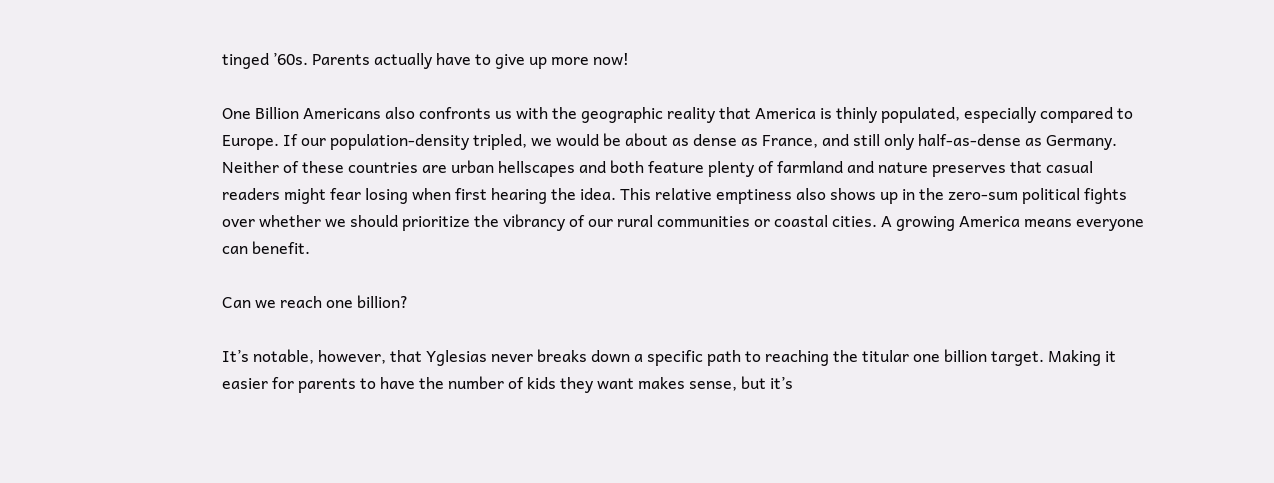tinged ’60s. Parents actually have to give up more now!

One Billion Americans also confronts us with the geographic reality that America is thinly populated, especially compared to Europe. If our population-density tripled, we would be about as dense as France, and still only half-as-dense as Germany. Neither of these countries are urban hellscapes and both feature plenty of farmland and nature preserves that casual readers might fear losing when first hearing the idea. This relative emptiness also shows up in the zero-sum political fights over whether we should prioritize the vibrancy of our rural communities or coastal cities. A growing America means everyone can benefit.

Can we reach one billion?

It’s notable, however, that Yglesias never breaks down a specific path to reaching the titular one billion target. Making it easier for parents to have the number of kids they want makes sense, but it’s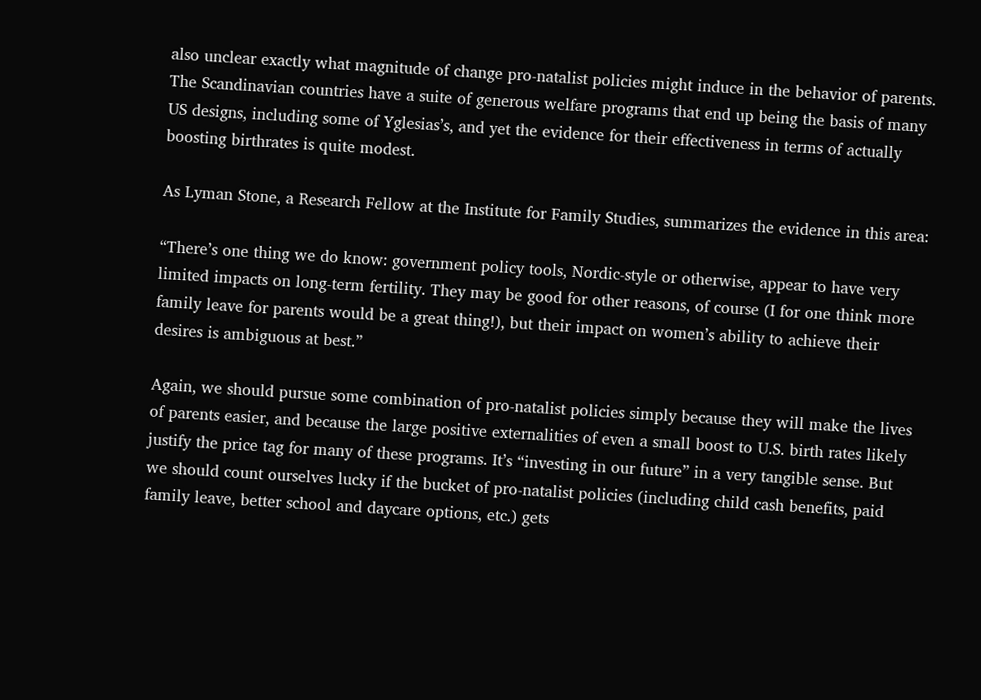also unclear exactly what magnitude of change pro-natalist policies might induce in the behavior of parents. The Scandinavian countries have a suite of generous welfare programs that end up being the basis of many US designs, including some of Yglesias’s, and yet the evidence for their effectiveness in terms of actually boosting birthrates is quite modest.

As Lyman Stone, a Research Fellow at the Institute for Family Studies, summarizes the evidence in this area:

“There’s one thing we do know: government policy tools, Nordic-style or otherwise, appear to have very limited impacts on long-term fertility. They may be good for other reasons, of course (I for one think more family leave for parents would be a great thing!), but their impact on women’s ability to achieve their desires is ambiguous at best.”

Again, we should pursue some combination of pro-natalist policies simply because they will make the lives of parents easier, and because the large positive externalities of even a small boost to U.S. birth rates likely justify the price tag for many of these programs. It’s “investing in our future” in a very tangible sense. But we should count ourselves lucky if the bucket of pro-natalist policies (including child cash benefits, paid family leave, better school and daycare options, etc.) gets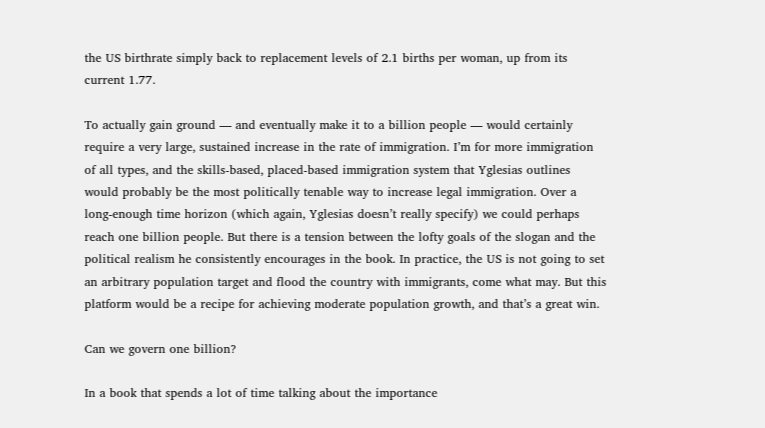the US birthrate simply back to replacement levels of 2.1 births per woman, up from its current 1.77.

To actually gain ground — and eventually make it to a billion people — would certainly require a very large, sustained increase in the rate of immigration. I’m for more immigration of all types, and the skills-based, placed-based immigration system that Yglesias outlines would probably be the most politically tenable way to increase legal immigration. Over a long-enough time horizon (which again, Yglesias doesn’t really specify) we could perhaps reach one billion people. But there is a tension between the lofty goals of the slogan and the political realism he consistently encourages in the book. In practice, the US is not going to set an arbitrary population target and flood the country with immigrants, come what may. But this platform would be a recipe for achieving moderate population growth, and that’s a great win.

Can we govern one billion?

In a book that spends a lot of time talking about the importance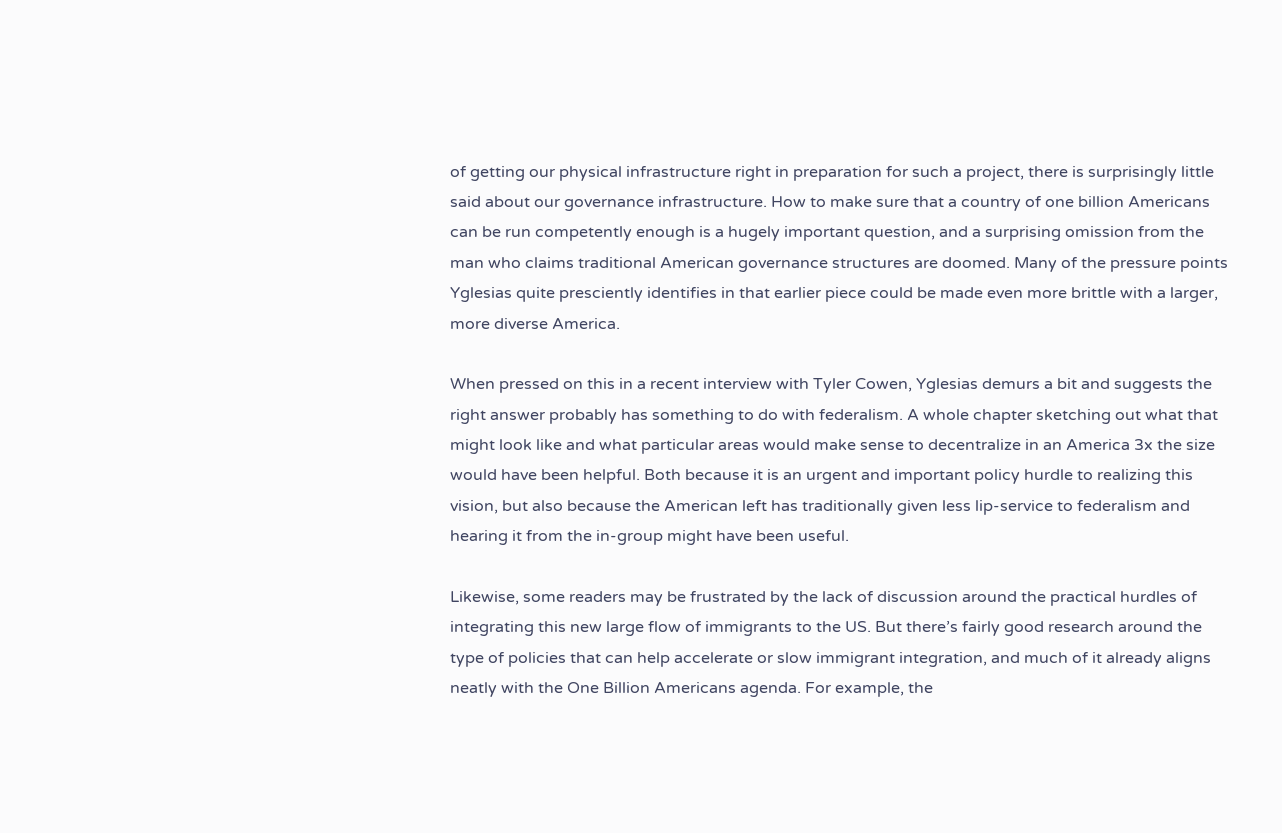of getting our physical infrastructure right in preparation for such a project, there is surprisingly little said about our governance infrastructure. How to make sure that a country of one billion Americans can be run competently enough is a hugely important question, and a surprising omission from the man who claims traditional American governance structures are doomed. Many of the pressure points Yglesias quite presciently identifies in that earlier piece could be made even more brittle with a larger, more diverse America.

When pressed on this in a recent interview with Tyler Cowen, Yglesias demurs a bit and suggests the right answer probably has something to do with federalism. A whole chapter sketching out what that might look like and what particular areas would make sense to decentralize in an America 3x the size would have been helpful. Both because it is an urgent and important policy hurdle to realizing this vision, but also because the American left has traditionally given less lip-service to federalism and hearing it from the in-group might have been useful.

Likewise, some readers may be frustrated by the lack of discussion around the practical hurdles of integrating this new large flow of immigrants to the US. But there’s fairly good research around the type of policies that can help accelerate or slow immigrant integration, and much of it already aligns neatly with the One Billion Americans agenda. For example, the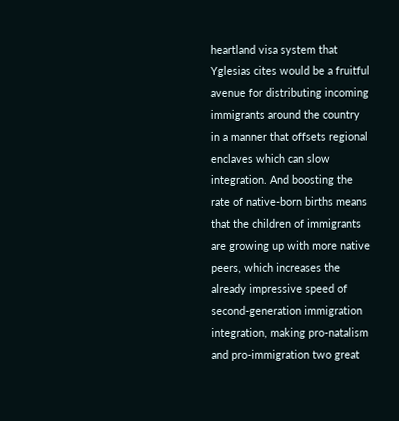heartland visa system that Yglesias cites would be a fruitful avenue for distributing incoming immigrants around the country in a manner that offsets regional enclaves which can slow integration. And boosting the rate of native-born births means that the children of immigrants are growing up with more native peers, which increases the already impressive speed of second-generation immigration integration, making pro-natalism and pro-immigration two great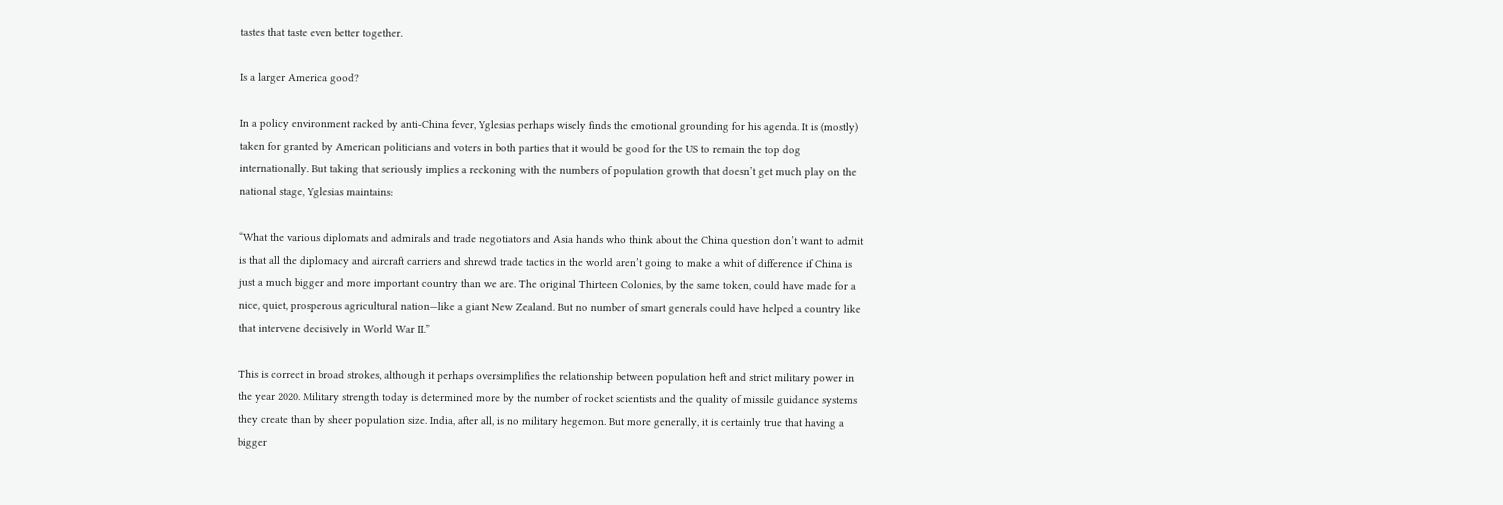tastes that taste even better together.

Is a larger America good?

In a policy environment racked by anti-China fever, Yglesias perhaps wisely finds the emotional grounding for his agenda. It is (mostly) taken for granted by American politicians and voters in both parties that it would be good for the US to remain the top dog internationally. But taking that seriously implies a reckoning with the numbers of population growth that doesn’t get much play on the national stage, Yglesias maintains:

“What the various diplomats and admirals and trade negotiators and Asia hands who think about the China question don’t want to admit is that all the diplomacy and aircraft carriers and shrewd trade tactics in the world aren’t going to make a whit of difference if China is just a much bigger and more important country than we are. The original Thirteen Colonies, by the same token, could have made for a nice, quiet, prosperous agricultural nation—like a giant New Zealand. But no number of smart generals could have helped a country like that intervene decisively in World War II.”

This is correct in broad strokes, although it perhaps oversimplifies the relationship between population heft and strict military power in the year 2020. Military strength today is determined more by the number of rocket scientists and the quality of missile guidance systems they create than by sheer population size. India, after all, is no military hegemon. But more generally, it is certainly true that having a bigger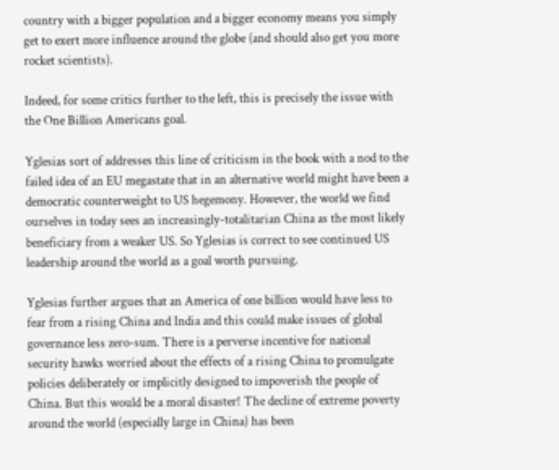country with a bigger population and a bigger economy means you simply get to exert more influence around the globe (and should also get you more rocket scientists).

Indeed, for some critics further to the left, this is precisely the issue with the One Billion Americans goal.

Yglesias sort of addresses this line of criticism in the book with a nod to the failed idea of an EU megastate that in an alternative world might have been a democratic counterweight to US hegemony. However, the world we find ourselves in today sees an increasingly-totalitarian China as the most likely beneficiary from a weaker US. So Yglesias is correct to see continued US leadership around the world as a goal worth pursuing.

Yglesias further argues that an America of one billion would have less to fear from a rising China and India and this could make issues of global governance less zero-sum. There is a perverse incentive for national security hawks worried about the effects of a rising China to promulgate policies deliberately or implicitly designed to impoverish the people of China. But this would be a moral disaster! The decline of extreme poverty around the world (especially large in China) has been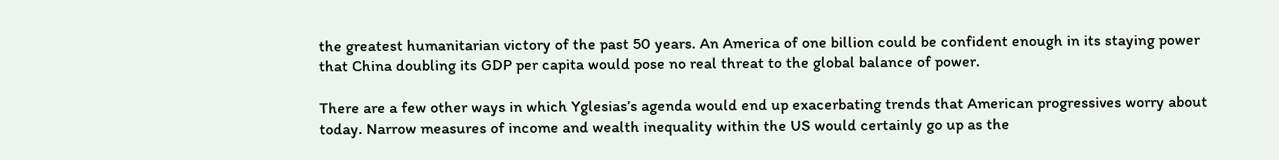the greatest humanitarian victory of the past 50 years. An America of one billion could be confident enough in its staying power that China doubling its GDP per capita would pose no real threat to the global balance of power.

There are a few other ways in which Yglesias’s agenda would end up exacerbating trends that American progressives worry about today. Narrow measures of income and wealth inequality within the US would certainly go up as the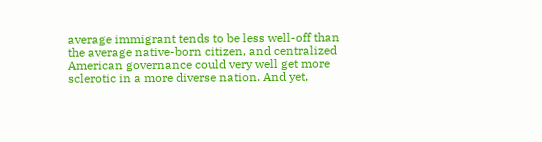average immigrant tends to be less well-off than the average native-born citizen, and centralized American governance could very well get more sclerotic in a more diverse nation. And yet,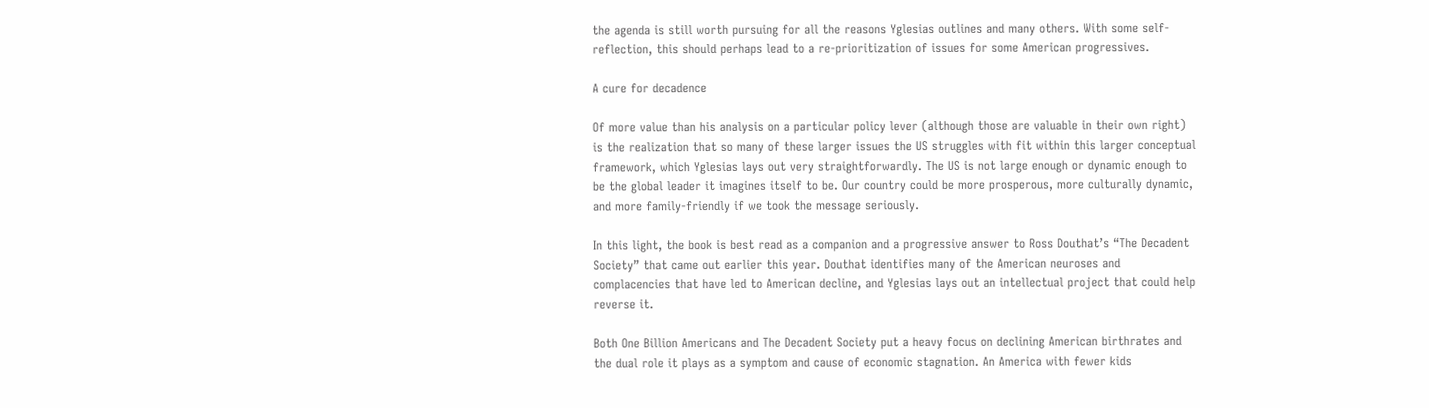the agenda is still worth pursuing for all the reasons Yglesias outlines and many others. With some self-reflection, this should perhaps lead to a re-prioritization of issues for some American progressives.

A cure for decadence

Of more value than his analysis on a particular policy lever (although those are valuable in their own right) is the realization that so many of these larger issues the US struggles with fit within this larger conceptual framework, which Yglesias lays out very straightforwardly. The US is not large enough or dynamic enough to be the global leader it imagines itself to be. Our country could be more prosperous, more culturally dynamic, and more family-friendly if we took the message seriously.

In this light, the book is best read as a companion and a progressive answer to Ross Douthat’s “The Decadent Society” that came out earlier this year. Douthat identifies many of the American neuroses and complacencies that have led to American decline, and Yglesias lays out an intellectual project that could help reverse it.

Both One Billion Americans and The Decadent Society put a heavy focus on declining American birthrates and the dual role it plays as a symptom and cause of economic stagnation. An America with fewer kids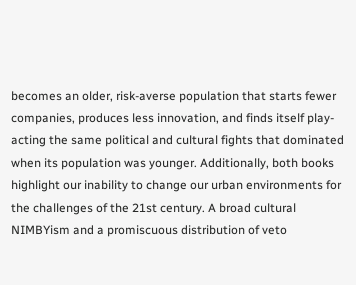becomes an older, risk-averse population that starts fewer companies, produces less innovation, and finds itself play-acting the same political and cultural fights that dominated when its population was younger. Additionally, both books highlight our inability to change our urban environments for the challenges of the 21st century. A broad cultural NIMBYism and a promiscuous distribution of veto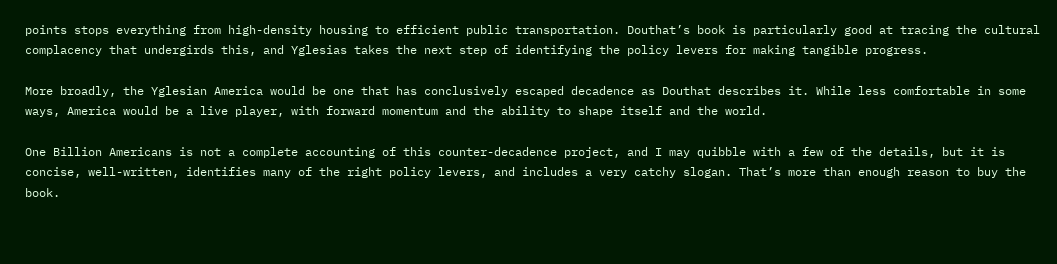points stops everything from high-density housing to efficient public transportation. Douthat’s book is particularly good at tracing the cultural complacency that undergirds this, and Yglesias takes the next step of identifying the policy levers for making tangible progress.

More broadly, the Yglesian America would be one that has conclusively escaped decadence as Douthat describes it. While less comfortable in some ways, America would be a live player, with forward momentum and the ability to shape itself and the world.

One Billion Americans is not a complete accounting of this counter-decadence project, and I may quibble with a few of the details, but it is concise, well-written, identifies many of the right policy levers, and includes a very catchy slogan. That’s more than enough reason to buy the book.